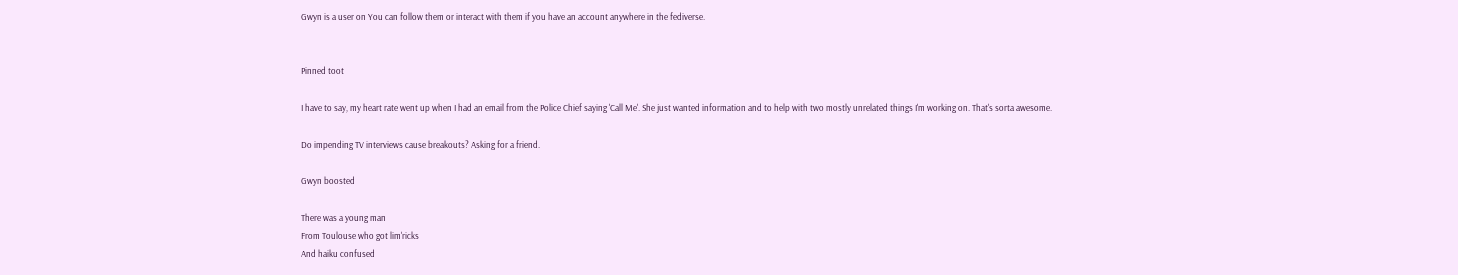Gwyn is a user on You can follow them or interact with them if you have an account anywhere in the fediverse.


Pinned toot

I have to say, my heart rate went up when I had an email from the Police Chief saying 'Call Me'. She just wanted information and to help with two mostly unrelated things I'm working on. That's sorta awesome.

Do impending TV interviews cause breakouts? Asking for a friend.

Gwyn boosted

There was a young man
From Toulouse who got lim'ricks
And haiku confused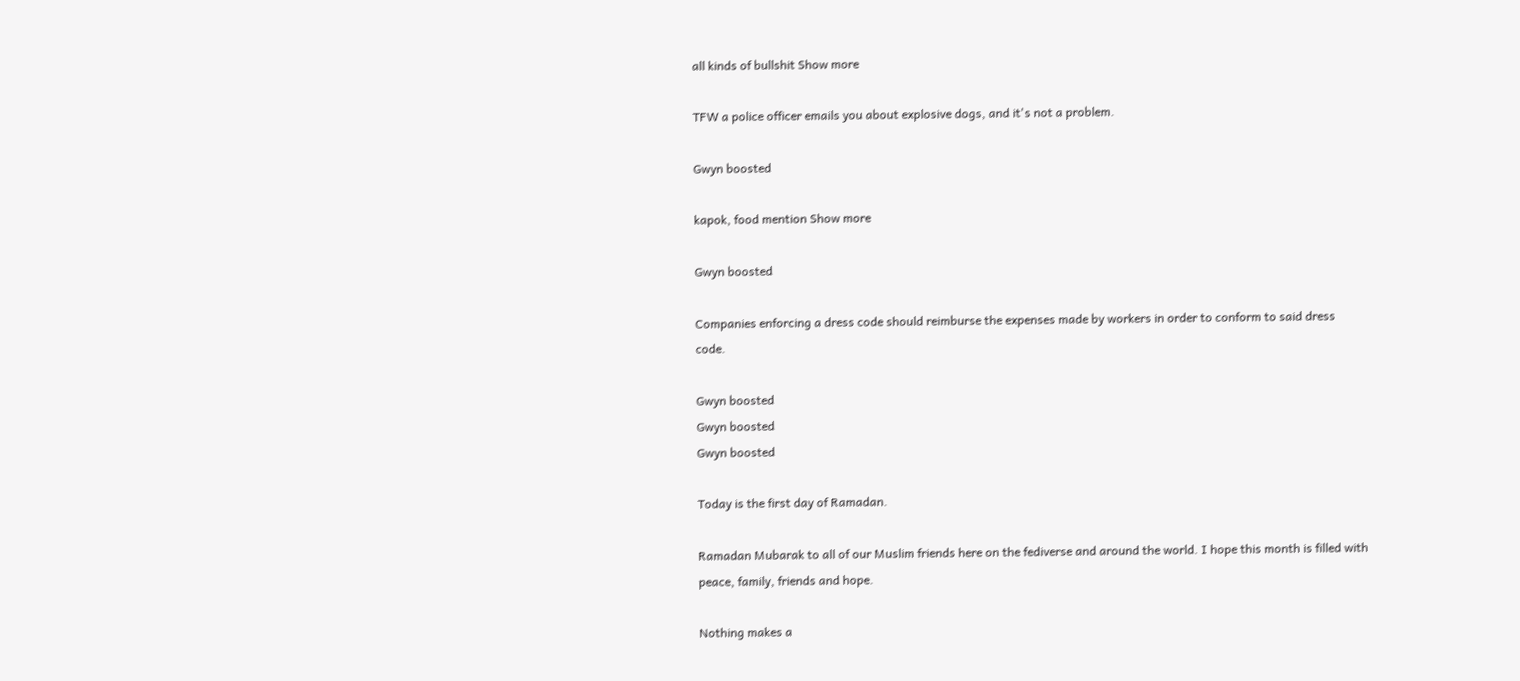all kinds of bullshit Show more

TFW a police officer emails you about explosive dogs, and it's not a problem.

Gwyn boosted

kapok, food mention Show more

Gwyn boosted

Companies enforcing a dress code should reimburse the expenses made by workers in order to conform to said dress code.

Gwyn boosted
Gwyn boosted
Gwyn boosted

Today is the first day of Ramadan.

Ramadan Mubarak to all of our Muslim friends here on the fediverse and around the world. I hope this month is filled with peace, family, friends and hope.

Nothing makes a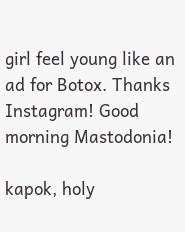girl feel young like an ad for Botox. Thanks Instagram! Good morning Mastodonia!

kapok, holy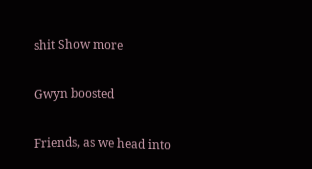shit Show more

Gwyn boosted

Friends, as we head into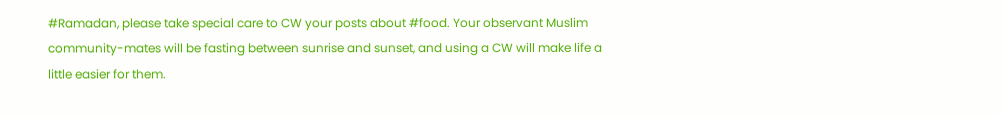#Ramadan, please take special care to CW your posts about #food. Your observant Muslim community-mates will be fasting between sunrise and sunset, and using a CW will make life a little easier for them.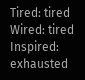Tired: tired
Wired: tired
Inspired: exhausted